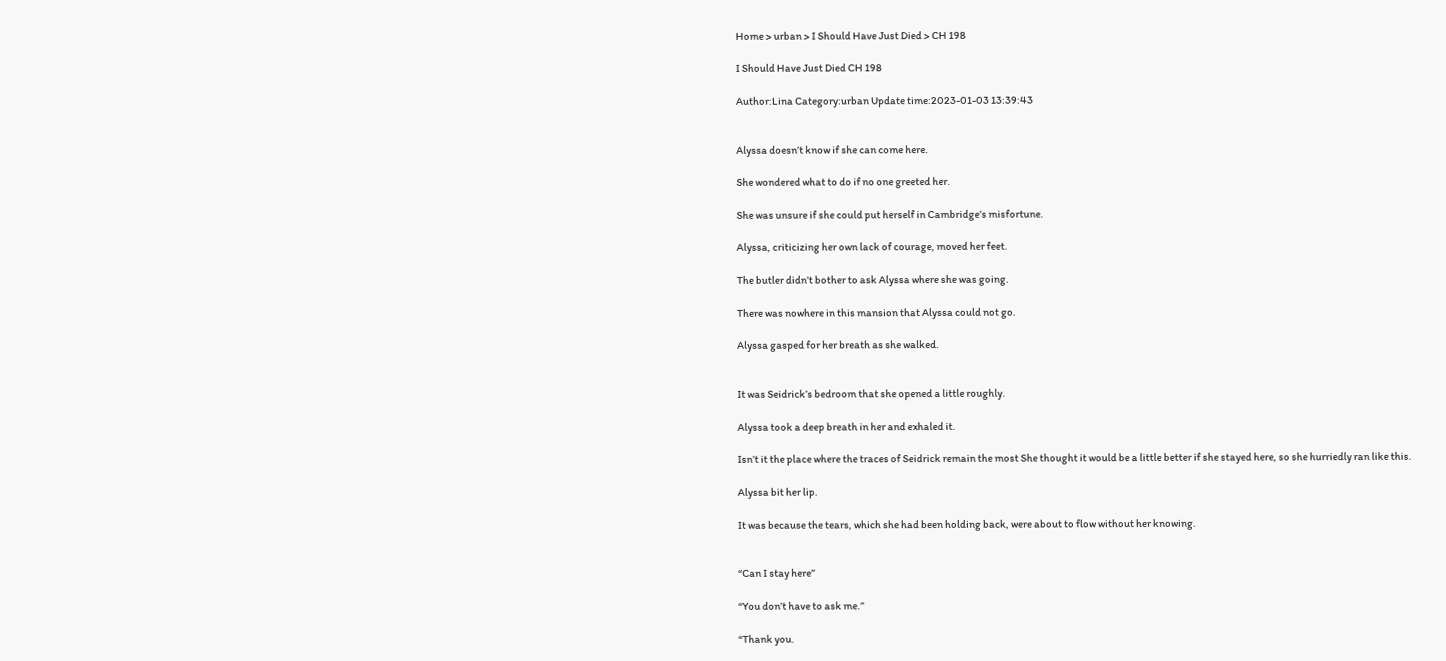Home > urban > I Should Have Just Died > CH 198

I Should Have Just Died CH 198

Author:Lina Category:urban Update time:2023-01-03 13:39:43


Alyssa doesn’t know if she can come here.

She wondered what to do if no one greeted her.

She was unsure if she could put herself in Cambridge’s misfortune.

Alyssa, criticizing her own lack of courage, moved her feet.

The butler didn’t bother to ask Alyssa where she was going.

There was nowhere in this mansion that Alyssa could not go.

Alyssa gasped for her breath as she walked.


It was Seidrick’s bedroom that she opened a little roughly.

Alyssa took a deep breath in her and exhaled it.

Isn’t it the place where the traces of Seidrick remain the most She thought it would be a little better if she stayed here, so she hurriedly ran like this.

Alyssa bit her lip.

It was because the tears, which she had been holding back, were about to flow without her knowing.


“Can I stay here”

“You don’t have to ask me.”

“Thank you.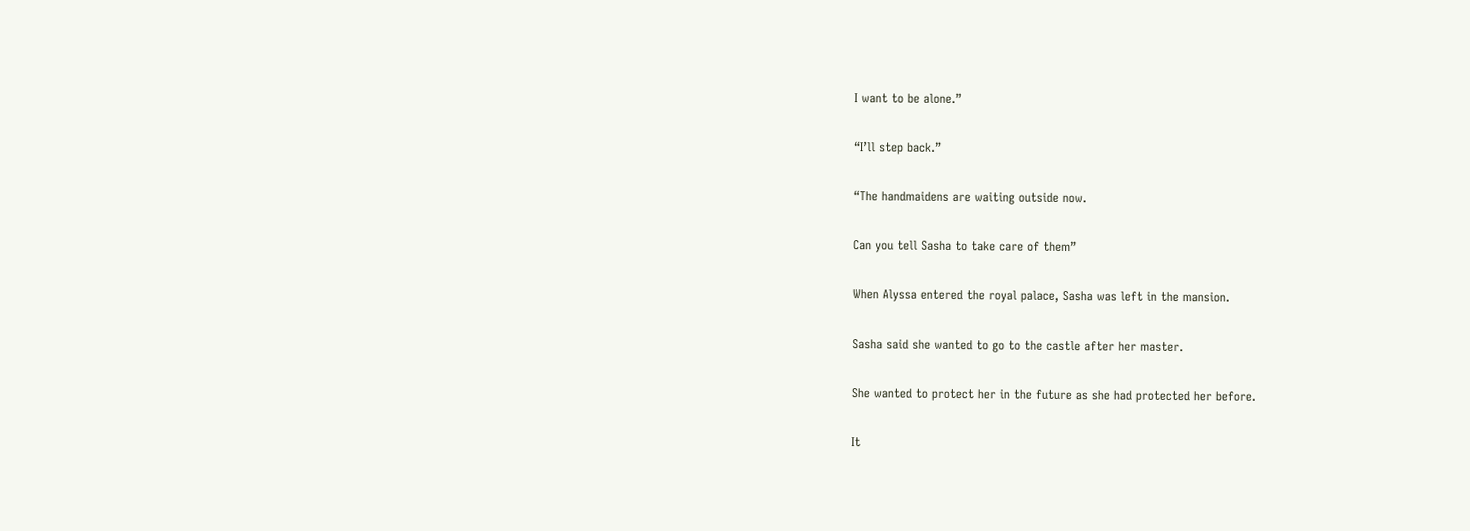I want to be alone.”

“I’ll step back.”

“The handmaidens are waiting outside now.

Can you tell Sasha to take care of them”

When Alyssa entered the royal palace, Sasha was left in the mansion.

Sasha said she wanted to go to the castle after her master.

She wanted to protect her in the future as she had protected her before.

It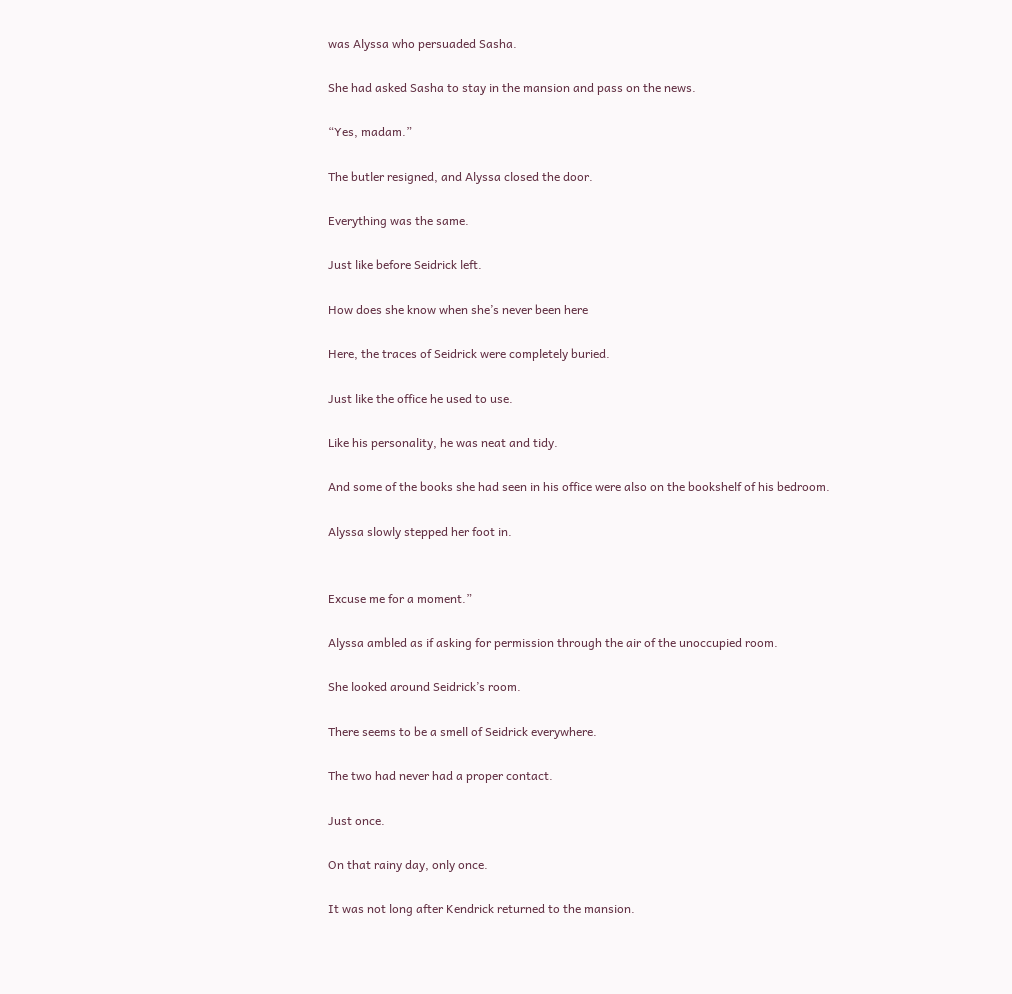was Alyssa who persuaded Sasha.

She had asked Sasha to stay in the mansion and pass on the news.

“Yes, madam.”

The butler resigned, and Alyssa closed the door.

Everything was the same.

Just like before Seidrick left.

How does she know when she’s never been here

Here, the traces of Seidrick were completely buried.

Just like the office he used to use.

Like his personality, he was neat and tidy.

And some of the books she had seen in his office were also on the bookshelf of his bedroom.

Alyssa slowly stepped her foot in.


Excuse me for a moment.”

Alyssa ambled as if asking for permission through the air of the unoccupied room.

She looked around Seidrick’s room.

There seems to be a smell of Seidrick everywhere.

The two had never had a proper contact.

Just once.

On that rainy day, only once.

It was not long after Kendrick returned to the mansion.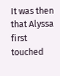It was then that Alyssa first touched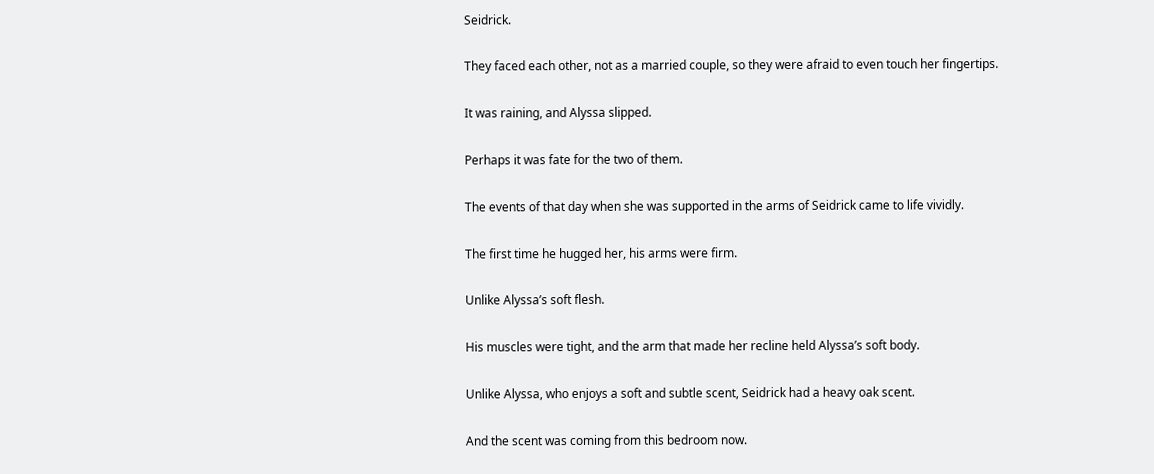Seidrick.

They faced each other, not as a married couple, so they were afraid to even touch her fingertips.

It was raining, and Alyssa slipped.

Perhaps it was fate for the two of them.

The events of that day when she was supported in the arms of Seidrick came to life vividly.

The first time he hugged her, his arms were firm.

Unlike Alyssa’s soft flesh.

His muscles were tight, and the arm that made her recline held Alyssa’s soft body.

Unlike Alyssa, who enjoys a soft and subtle scent, Seidrick had a heavy oak scent.

And the scent was coming from this bedroom now.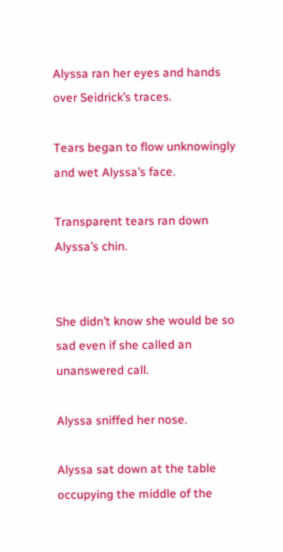Alyssa ran her eyes and hands over Seidrick’s traces.

Tears began to flow unknowingly and wet Alyssa’s face.

Transparent tears ran down Alyssa’s chin.


She didn’t know she would be so sad even if she called an unanswered call.

Alyssa sniffed her nose.

Alyssa sat down at the table occupying the middle of the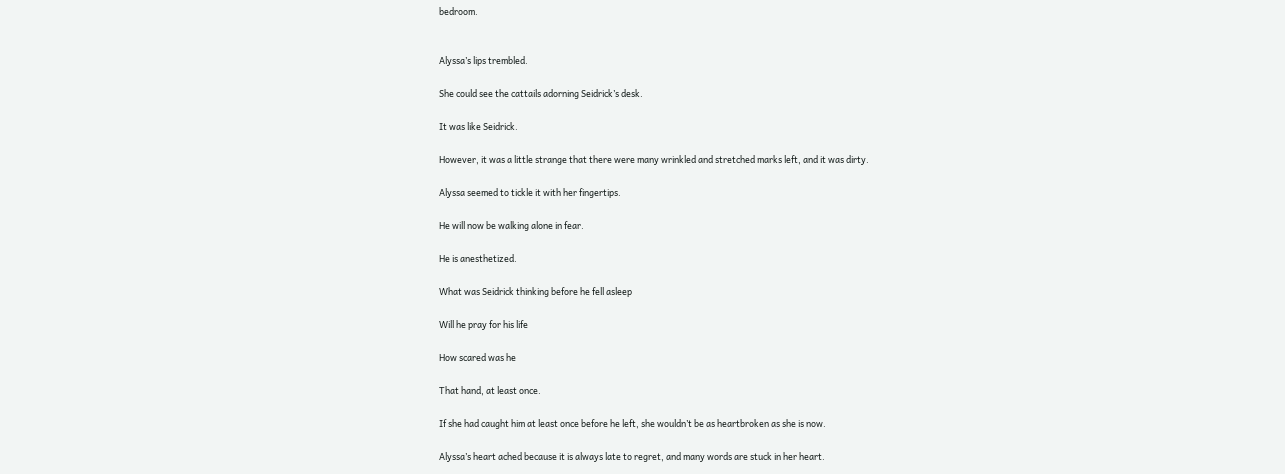bedroom.


Alyssa’s lips trembled.

She could see the cattails adorning Seidrick’s desk.

It was like Seidrick.

However, it was a little strange that there were many wrinkled and stretched marks left, and it was dirty.

Alyssa seemed to tickle it with her fingertips.

He will now be walking alone in fear.

He is anesthetized.

What was Seidrick thinking before he fell asleep

Will he pray for his life

How scared was he

That hand, at least once.

If she had caught him at least once before he left, she wouldn’t be as heartbroken as she is now.

Alyssa’s heart ached because it is always late to regret, and many words are stuck in her heart.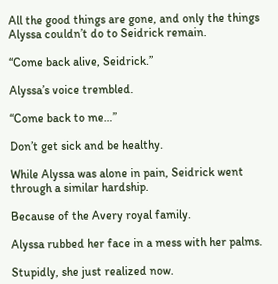All the good things are gone, and only the things Alyssa couldn’t do to Seidrick remain.

“Come back alive, Seidrick.”

Alyssa’s voice trembled.

“Come back to me…”

Don’t get sick and be healthy.

While Alyssa was alone in pain, Seidrick went through a similar hardship.

Because of the Avery royal family.

Alyssa rubbed her face in a mess with her palms.

Stupidly, she just realized now.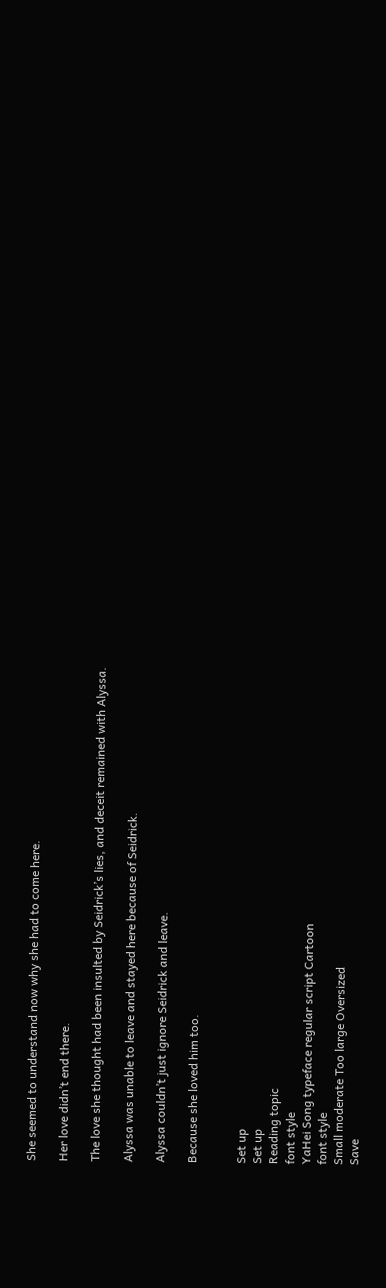She seemed to understand now why she had to come here.

Her love didn’t end there.

The love she thought had been insulted by Seidrick’s lies, and deceit remained with Alyssa.

Alyssa was unable to leave and stayed here because of Seidrick.

Alyssa couldn’t just ignore Seidrick and leave.

Because she loved him too.


Set up
Set up
Reading topic
font style
YaHei Song typeface regular script Cartoon
font style
Small moderate Too large Oversized
Save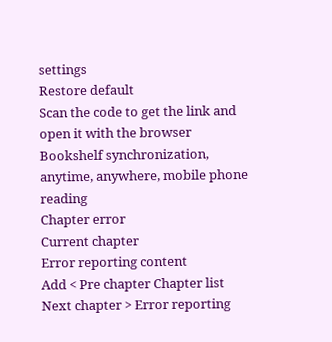settings
Restore default
Scan the code to get the link and open it with the browser
Bookshelf synchronization, anytime, anywhere, mobile phone reading
Chapter error
Current chapter
Error reporting content
Add < Pre chapter Chapter list Next chapter > Error reporting